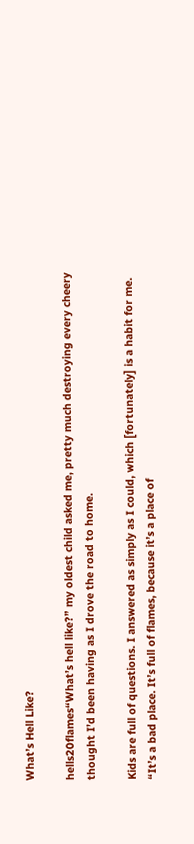What’s Hell Like?

hells20flames“What’s hell like?” my oldest child asked me, pretty much destroying every cheery thought I’d been having as I drove the road to home.

Kids are full of questions. I answered as simply as I could, which [fortunately] is a habit for me. “It’s a bad place. It’s full of flames, because it’s a place of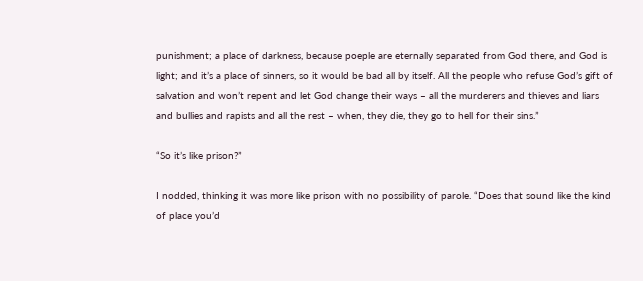punishment; a place of darkness, because poeple are eternally separated from God there, and God is light; and it’s a place of sinners, so it would be bad all by itself. All the people who refuse God’s gift of salvation and won’t repent and let God change their ways – all the murderers and thieves and liars and bullies and rapists and all the rest – when, they die, they go to hell for their sins.”

“So it’s like prison?”

I nodded, thinking it was more like prison with no possibility of parole. “Does that sound like the kind of place you’d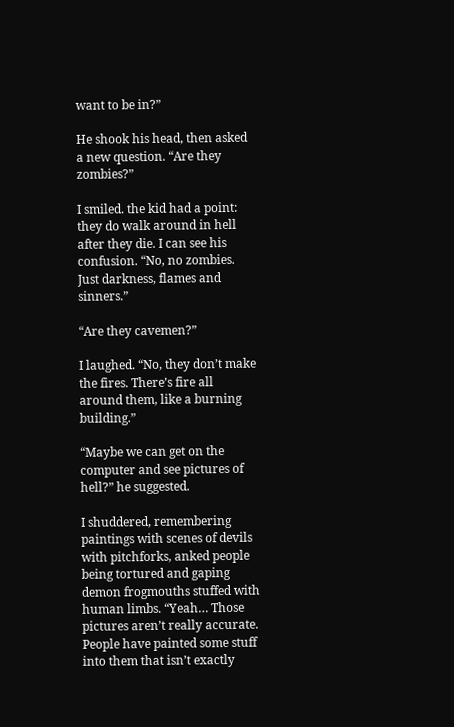want to be in?”

He shook his head, then asked a new question. “Are they zombies?”

I smiled. the kid had a point: they do walk around in hell after they die. I can see his confusion. “No, no zombies. Just darkness, flames and sinners.”

“Are they cavemen?”

I laughed. “No, they don’t make the fires. There’s fire all around them, like a burning building.”

“Maybe we can get on the computer and see pictures of hell?” he suggested.

I shuddered, remembering paintings with scenes of devils with pitchforks, anked people being tortured and gaping demon frogmouths stuffed with human limbs. “Yeah… Those pictures aren’t really accurate. People have painted some stuff into them that isn’t exactly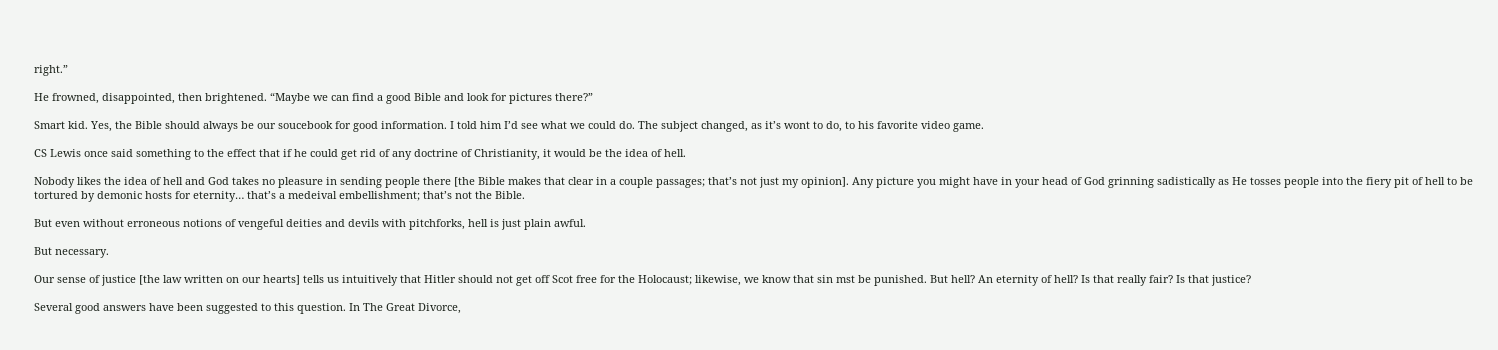right.”

He frowned, disappointed, then brightened. “Maybe we can find a good Bible and look for pictures there?”

Smart kid. Yes, the Bible should always be our soucebook for good information. I told him I’d see what we could do. The subject changed, as it’s wont to do, to his favorite video game.

CS Lewis once said something to the effect that if he could get rid of any doctrine of Christianity, it would be the idea of hell.

Nobody likes the idea of hell and God takes no pleasure in sending people there [the Bible makes that clear in a couple passages; that’s not just my opinion]. Any picture you might have in your head of God grinning sadistically as He tosses people into the fiery pit of hell to be tortured by demonic hosts for eternity… that’s a medeival embellishment; that’s not the Bible.

But even without erroneous notions of vengeful deities and devils with pitchforks, hell is just plain awful.

But necessary.

Our sense of justice [the law written on our hearts] tells us intuitively that Hitler should not get off Scot free for the Holocaust; likewise, we know that sin mst be punished. But hell? An eternity of hell? Is that really fair? Is that justice?

Several good answers have been suggested to this question. In The Great Divorce,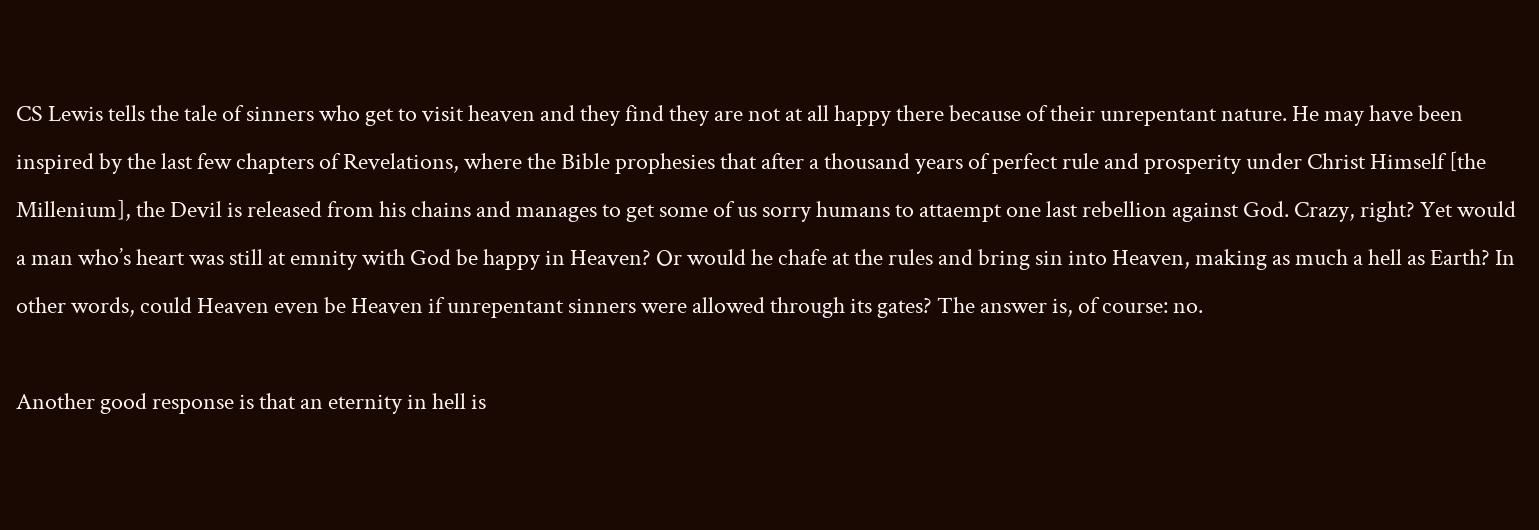CS Lewis tells the tale of sinners who get to visit heaven and they find they are not at all happy there because of their unrepentant nature. He may have been inspired by the last few chapters of Revelations, where the Bible prophesies that after a thousand years of perfect rule and prosperity under Christ Himself [the Millenium], the Devil is released from his chains and manages to get some of us sorry humans to attaempt one last rebellion against God. Crazy, right? Yet would a man who’s heart was still at emnity with God be happy in Heaven? Or would he chafe at the rules and bring sin into Heaven, making as much a hell as Earth? In other words, could Heaven even be Heaven if unrepentant sinners were allowed through its gates? The answer is, of course: no.

Another good response is that an eternity in hell is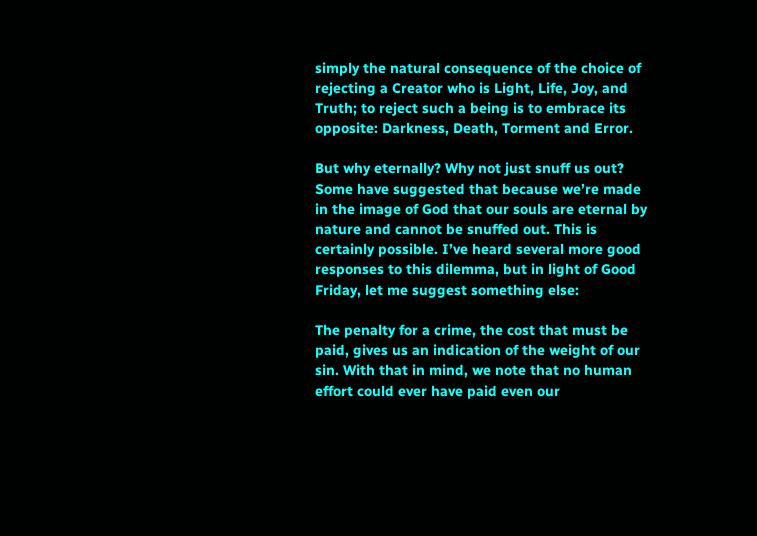simply the natural consequence of the choice of rejecting a Creator who is Light, Life, Joy, and Truth; to reject such a being is to embrace its opposite: Darkness, Death, Torment and Error.

But why eternally? Why not just snuff us out? Some have suggested that because we’re made in the image of God that our souls are eternal by nature and cannot be snuffed out. This is certainly possible. I’ve heard several more good responses to this dilemma, but in light of Good Friday, let me suggest something else:

The penalty for a crime, the cost that must be paid, gives us an indication of the weight of our sin. With that in mind, we note that no human effort could ever have paid even our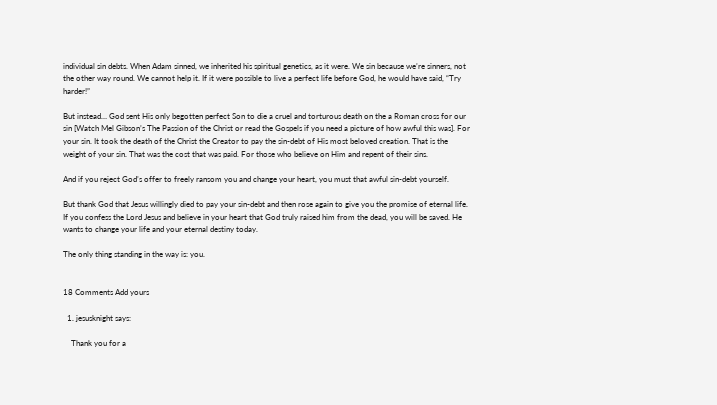individual sin debts. When Adam sinned, we inherited his spiritual genetics, as it were. We sin because we’re sinners, not the other way round. We cannot help it. If it were possible to live a perfect life before God, he would have said, “Try harder!”

But instead… God sent His only begotten perfect Son to die a cruel and torturous death on the a Roman cross for our sin [Watch Mel Gibson’s The Passion of the Christ or read the Gospels if you need a picture of how awful this was]. For your sin. It took the death of the Christ the Creator to pay the sin-debt of His most beloved creation. That is the weight of your sin. That was the cost that was paid. For those who believe on Him and repent of their sins.

And if you reject God’s offer to freely ransom you and change your heart, you must that awful sin-debt yourself.

But thank God that Jesus willingly died to pay your sin-debt and then rose again to give you the promise of eternal life. If you confess the Lord Jesus and believe in your heart that God truly raised him from the dead, you will be saved. He wants to change your life and your eternal destiny today.

The only thing standing in the way is: you.


18 Comments Add yours

  1. jesusknight says:

    Thank you for a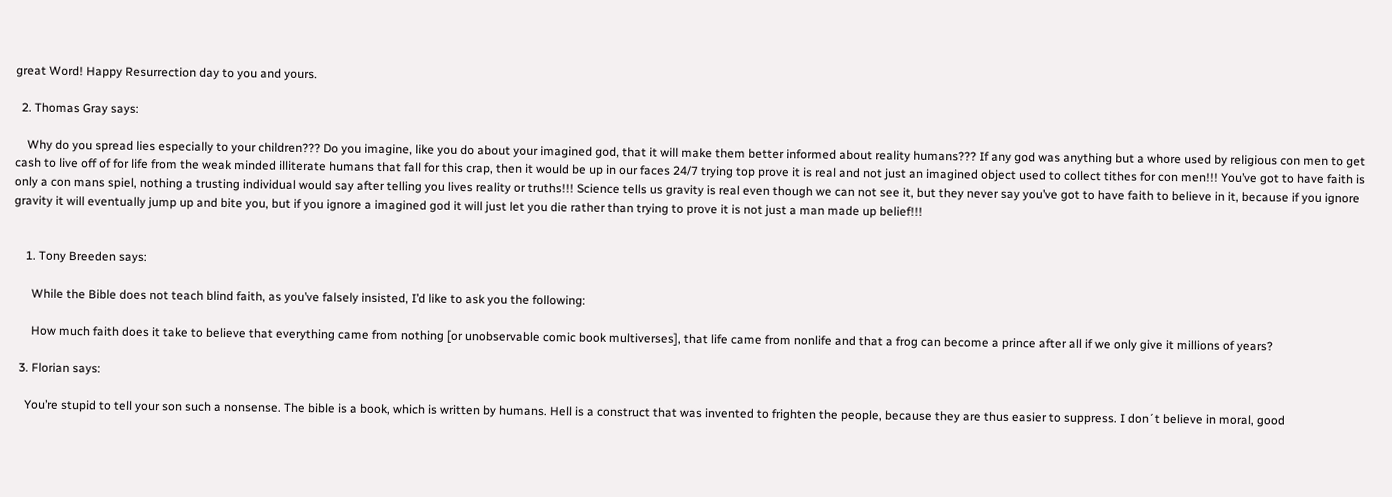great Word! Happy Resurrection day to you and yours.

  2. Thomas Gray says:

    Why do you spread lies especially to your children??? Do you imagine, like you do about your imagined god, that it will make them better informed about reality humans??? If any god was anything but a whore used by religious con men to get cash to live off of for life from the weak minded illiterate humans that fall for this crap, then it would be up in our faces 24/7 trying top prove it is real and not just an imagined object used to collect tithes for con men!!! You’ve got to have faith is only a con mans spiel, nothing a trusting individual would say after telling you lives reality or truths!!! Science tells us gravity is real even though we can not see it, but they never say you’ve got to have faith to believe in it, because if you ignore gravity it will eventually jump up and bite you, but if you ignore a imagined god it will just let you die rather than trying to prove it is not just a man made up belief!!!


    1. Tony Breeden says:

      While the Bible does not teach blind faith, as you’ve falsely insisted, I’d like to ask you the following:

      How much faith does it take to believe that everything came from nothing [or unobservable comic book multiverses], that life came from nonlife and that a frog can become a prince after all if we only give it millions of years?

  3. Florian says:

    You’re stupid to tell your son such a nonsense. The bible is a book, which is written by humans. Hell is a construct that was invented to frighten the people, because they are thus easier to suppress. I don´t believe in moral, good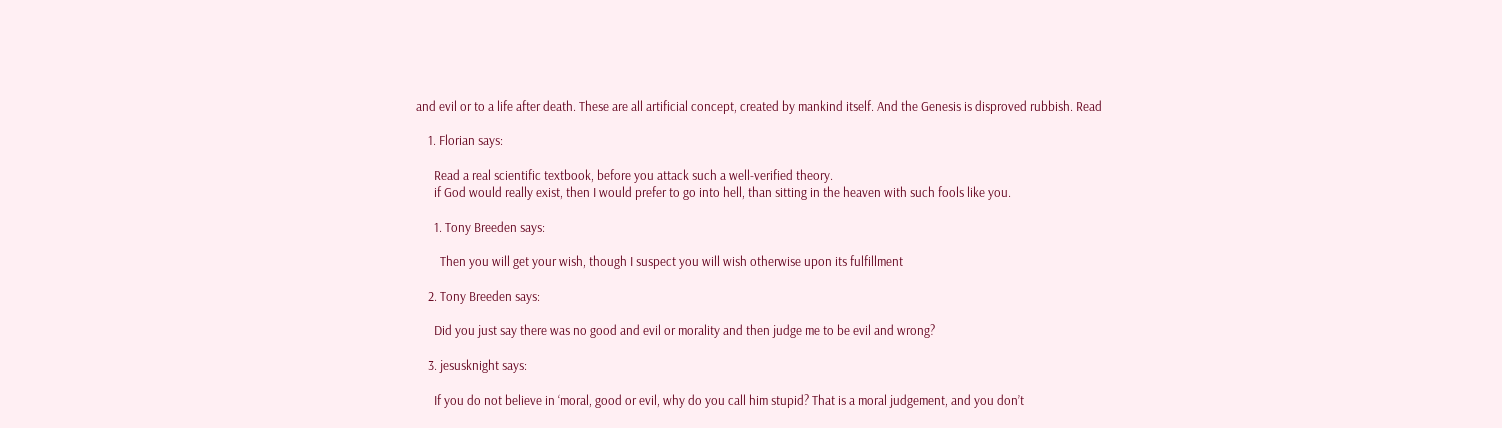and evil or to a life after death. These are all artificial concept, created by mankind itself. And the Genesis is disproved rubbish. Read

    1. Florian says:

      Read a real scientific textbook, before you attack such a well-verified theory.
      if God would really exist, then I would prefer to go into hell, than sitting in the heaven with such fools like you.

      1. Tony Breeden says:

        Then you will get your wish, though I suspect you will wish otherwise upon its fulfillment

    2. Tony Breeden says:

      Did you just say there was no good and evil or morality and then judge me to be evil and wrong?

    3. jesusknight says:

      If you do not believe in ‘moral, good or evil, why do you call him stupid? That is a moral judgement, and you don’t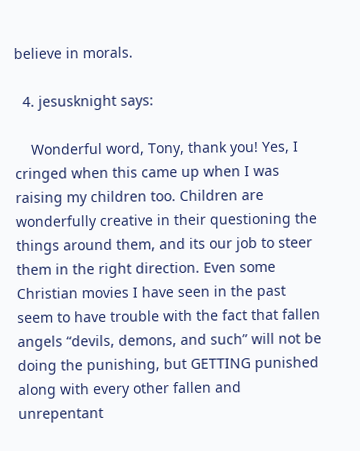believe in morals.

  4. jesusknight says:

    Wonderful word, Tony, thank you! Yes, I cringed when this came up when I was raising my children too. Children are wonderfully creative in their questioning the things around them, and its our job to steer them in the right direction. Even some Christian movies I have seen in the past seem to have trouble with the fact that fallen angels “devils, demons, and such” will not be doing the punishing, but GETTING punished along with every other fallen and unrepentant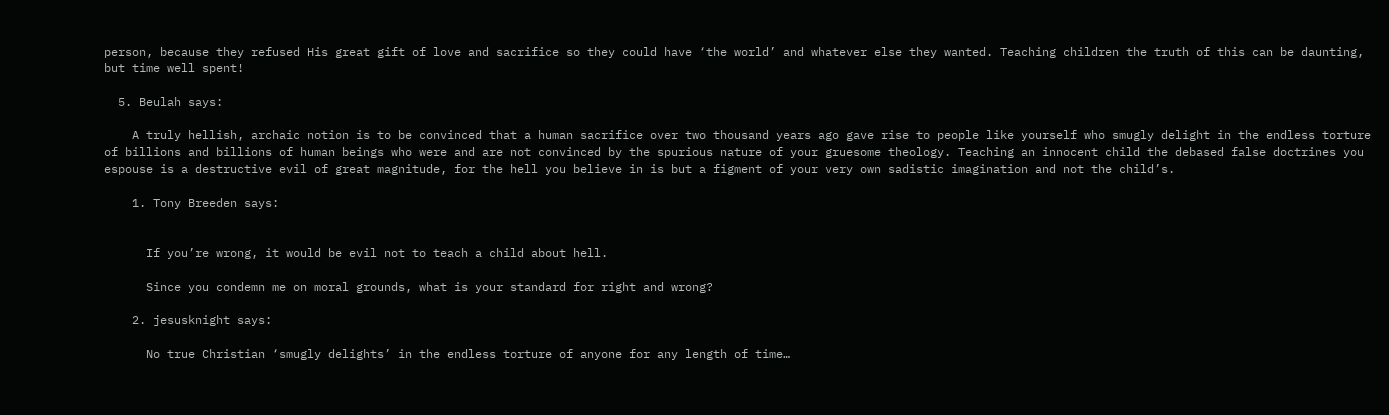person, because they refused His great gift of love and sacrifice so they could have ‘the world’ and whatever else they wanted. Teaching children the truth of this can be daunting, but time well spent!

  5. Beulah says:

    A truly hellish, archaic notion is to be convinced that a human sacrifice over two thousand years ago gave rise to people like yourself who smugly delight in the endless torture of billions and billions of human beings who were and are not convinced by the spurious nature of your gruesome theology. Teaching an innocent child the debased false doctrines you espouse is a destructive evil of great magnitude, for the hell you believe in is but a figment of your very own sadistic imagination and not the child’s.

    1. Tony Breeden says:


      If you’re wrong, it would be evil not to teach a child about hell.

      Since you condemn me on moral grounds, what is your standard for right and wrong?

    2. jesusknight says:

      No true Christian ‘smugly delights’ in the endless torture of anyone for any length of time…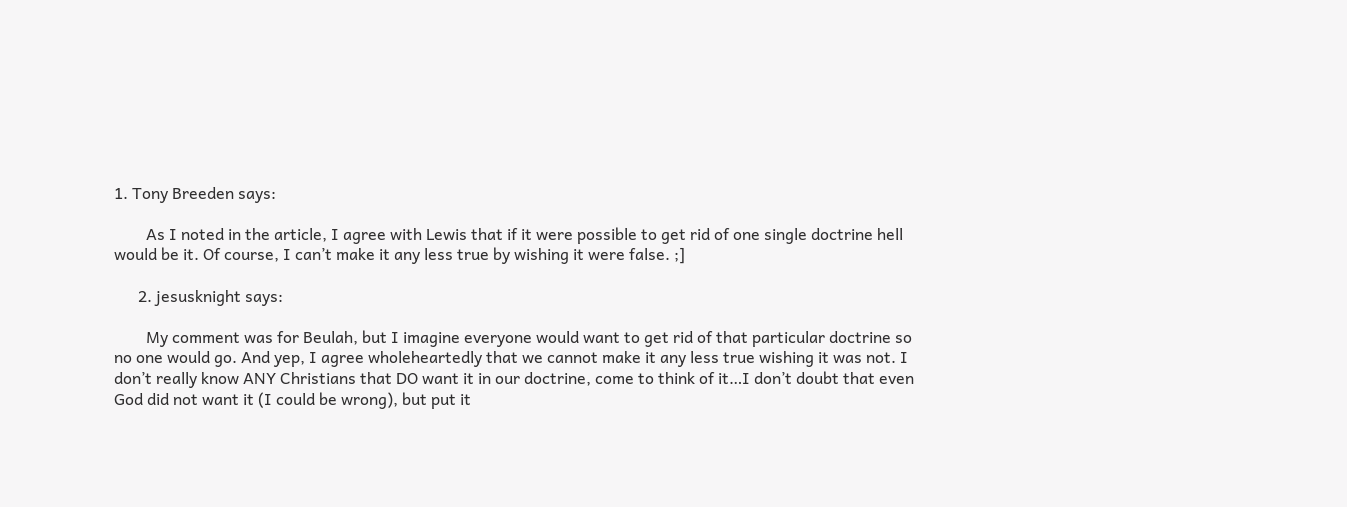1. Tony Breeden says:

        As I noted in the article, I agree with Lewis that if it were possible to get rid of one single doctrine hell would be it. Of course, I can’t make it any less true by wishing it were false. ;]

      2. jesusknight says:

        My comment was for Beulah, but I imagine everyone would want to get rid of that particular doctrine so no one would go. And yep, I agree wholeheartedly that we cannot make it any less true wishing it was not. I don’t really know ANY Christians that DO want it in our doctrine, come to think of it…I don’t doubt that even God did not want it (I could be wrong), but put it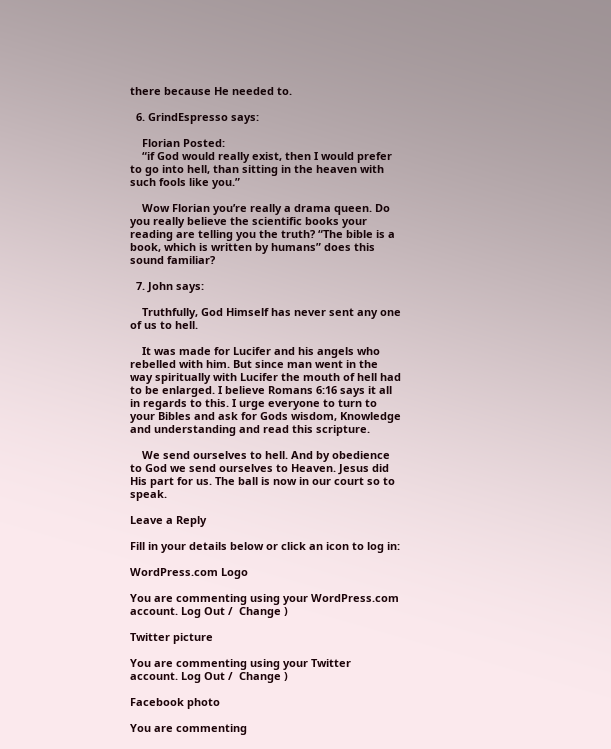there because He needed to.

  6. GrindEspresso says:

    Florian Posted:
    “if God would really exist, then I would prefer to go into hell, than sitting in the heaven with such fools like you.”

    Wow Florian you’re really a drama queen. Do you really believe the scientific books your reading are telling you the truth? “The bible is a book, which is written by humans” does this sound familiar?

  7. John says:

    Truthfully, God Himself has never sent any one of us to hell.

    It was made for Lucifer and his angels who rebelled with him. But since man went in the way spiritually with Lucifer the mouth of hell had to be enlarged. I believe Romans 6:16 says it all in regards to this. I urge everyone to turn to your Bibles and ask for Gods wisdom, Knowledge and understanding and read this scripture.

    We send ourselves to hell. And by obedience to God we send ourselves to Heaven. Jesus did His part for us. The ball is now in our court so to speak.

Leave a Reply

Fill in your details below or click an icon to log in:

WordPress.com Logo

You are commenting using your WordPress.com account. Log Out /  Change )

Twitter picture

You are commenting using your Twitter account. Log Out /  Change )

Facebook photo

You are commenting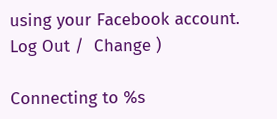using your Facebook account. Log Out /  Change )

Connecting to %s